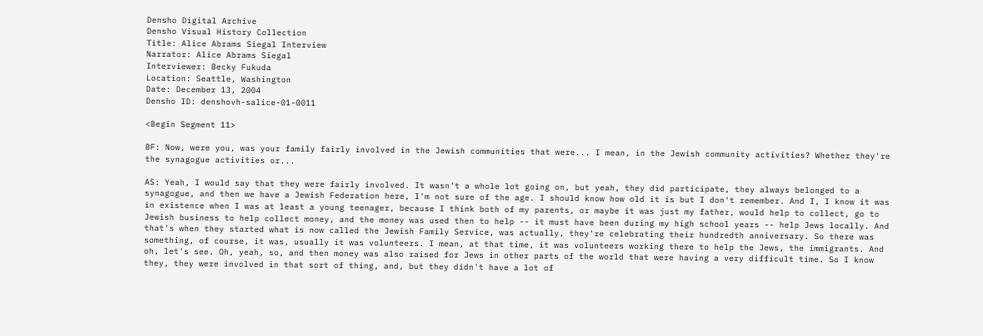Densho Digital Archive
Densho Visual History Collection
Title: Alice Abrams Siegal Interview
Narrator: Alice Abrams Siegal
Interviewer: Becky Fukuda
Location: Seattle, Washington
Date: December 13, 2004
Densho ID: denshovh-salice-01-0011

<Begin Segment 11>

BF: Now, were you, was your family fairly involved in the Jewish communities that were... I mean, in the Jewish community activities? Whether they're the synagogue activities or...

AS: Yeah, I would say that they were fairly involved. It wasn't a whole lot going on, but yeah, they did participate, they always belonged to a synagogue, and then we have a Jewish Federation here, I'm not sure of the age. I should know how old it is but I don't remember. And I, I know it was in existence when I was at least a young teenager, because I think both of my parents, or maybe it was just my father, would help to collect, go to Jewish business to help collect money, and the money was used then to help -- it must have been during my high school years -- help Jews locally. And that's when they started what is now called the Jewish Family Service, was actually, they're celebrating their hundredth anniversary. So there was something, of course, it was, usually it was volunteers. I mean, at that time, it was volunteers working there to help the Jews, the immigrants. And oh, let's see. Oh, yeah, so, and then money was also raised for Jews in other parts of the world that were having a very difficult time. So I know they, they were involved in that sort of thing, and, but they didn't have a lot of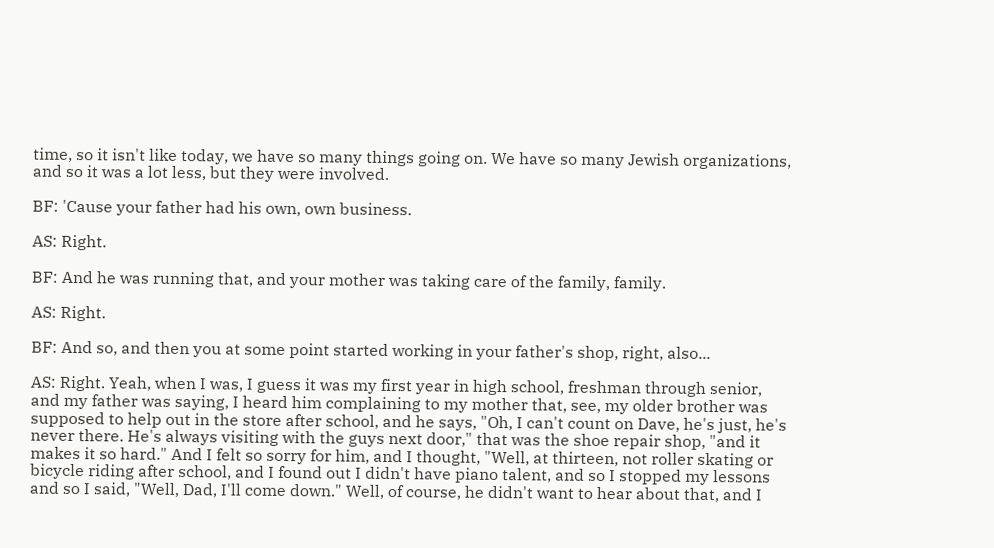time, so it isn't like today, we have so many things going on. We have so many Jewish organizations, and so it was a lot less, but they were involved.

BF: 'Cause your father had his own, own business.

AS: Right.

BF: And he was running that, and your mother was taking care of the family, family.

AS: Right.

BF: And so, and then you at some point started working in your father's shop, right, also...

AS: Right. Yeah, when I was, I guess it was my first year in high school, freshman through senior, and my father was saying, I heard him complaining to my mother that, see, my older brother was supposed to help out in the store after school, and he says, "Oh, I can't count on Dave, he's just, he's never there. He's always visiting with the guys next door," that was the shoe repair shop, "and it makes it so hard." And I felt so sorry for him, and I thought, "Well, at thirteen, not roller skating or bicycle riding after school, and I found out I didn't have piano talent, and so I stopped my lessons and so I said, "Well, Dad, I'll come down." Well, of course, he didn't want to hear about that, and I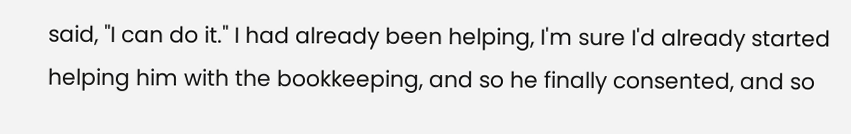said, "I can do it." I had already been helping, I'm sure I'd already started helping him with the bookkeeping, and so he finally consented, and so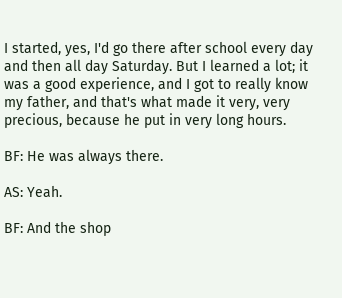I started, yes, I'd go there after school every day and then all day Saturday. But I learned a lot; it was a good experience, and I got to really know my father, and that's what made it very, very precious, because he put in very long hours.

BF: He was always there.

AS: Yeah.

BF: And the shop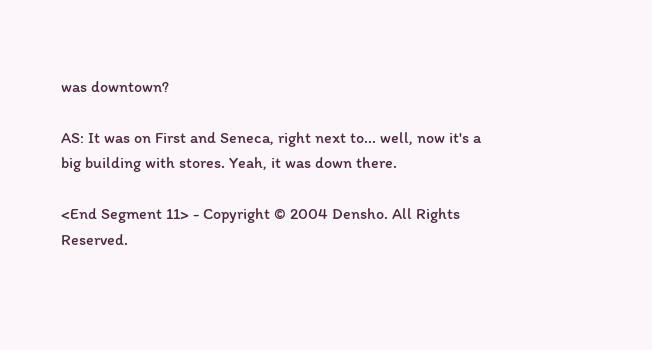was downtown?

AS: It was on First and Seneca, right next to... well, now it's a big building with stores. Yeah, it was down there.

<End Segment 11> - Copyright © 2004 Densho. All Rights Reserved.